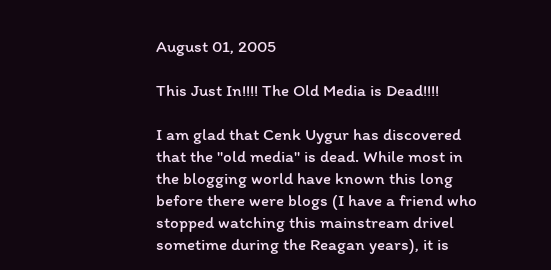August 01, 2005

This Just In!!!! The Old Media is Dead!!!!

I am glad that Cenk Uygur has discovered that the "old media" is dead. While most in the blogging world have known this long before there were blogs (I have a friend who stopped watching this mainstream drivel sometime during the Reagan years), it is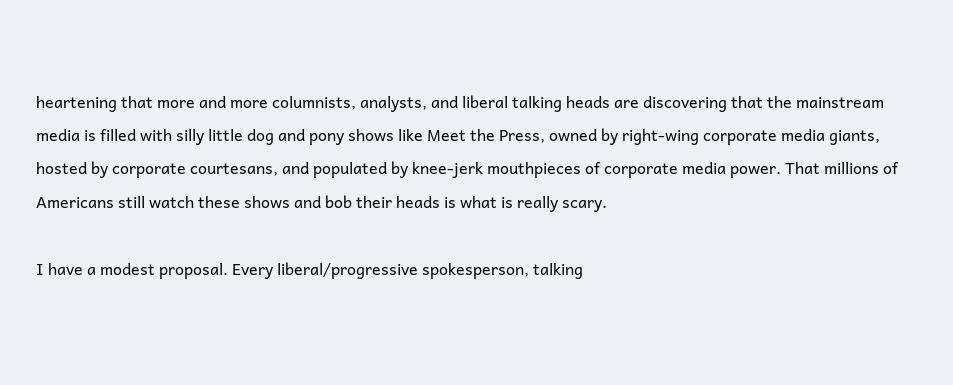heartening that more and more columnists, analysts, and liberal talking heads are discovering that the mainstream media is filled with silly little dog and pony shows like Meet the Press, owned by right-wing corporate media giants, hosted by corporate courtesans, and populated by knee-jerk mouthpieces of corporate media power. That millions of Americans still watch these shows and bob their heads is what is really scary.

I have a modest proposal. Every liberal/progressive spokesperson, talking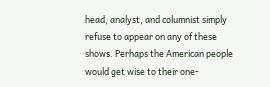head, analyst, and columnist simply refuse to appear on any of these shows. Perhaps the American people would get wise to their one-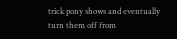trick pony shows and eventually turn them off from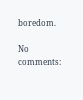boredom.

No comments: